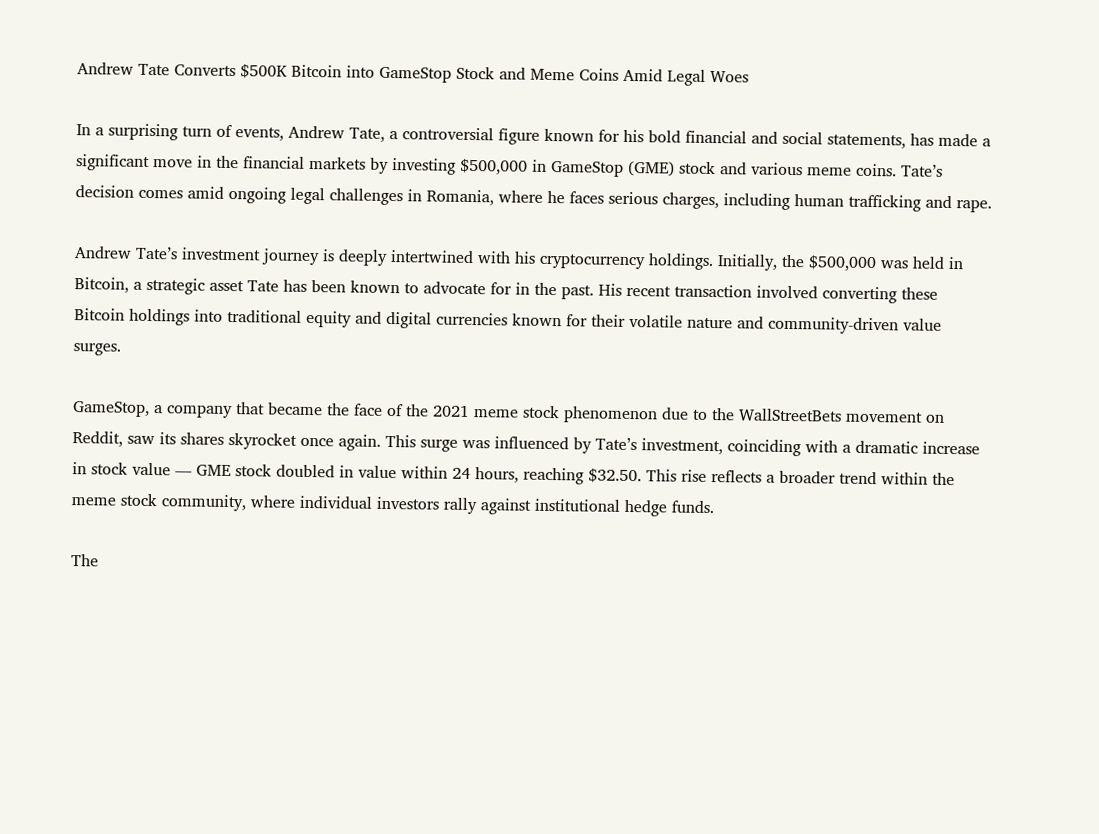Andrew Tate Converts $500K Bitcoin into GameStop Stock and Meme Coins Amid Legal Woes

In a surprising turn of events, Andrew Tate, a controversial figure known for his bold financial and social statements, has made a significant move in the financial markets by investing $500,000 in GameStop (GME) stock and various meme coins. Tate’s decision comes amid ongoing legal challenges in Romania, where he faces serious charges, including human trafficking and rape.

Andrew Tate’s investment journey is deeply intertwined with his cryptocurrency holdings. Initially, the $500,000 was held in Bitcoin, a strategic asset Tate has been known to advocate for in the past. His recent transaction involved converting these Bitcoin holdings into traditional equity and digital currencies known for their volatile nature and community-driven value surges.

GameStop, a company that became the face of the 2021 meme stock phenomenon due to the WallStreetBets movement on Reddit, saw its shares skyrocket once again. This surge was influenced by Tate’s investment, coinciding with a dramatic increase in stock value — GME stock doubled in value within 24 hours, reaching $32.50. This rise reflects a broader trend within the meme stock community, where individual investors rally against institutional hedge funds.

The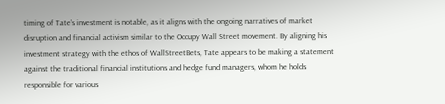timing of Tate’s investment is notable, as it aligns with the ongoing narratives of market disruption and financial activism similar to the Occupy Wall Street movement. By aligning his investment strategy with the ethos of WallStreetBets, Tate appears to be making a statement against the traditional financial institutions and hedge fund managers, whom he holds responsible for various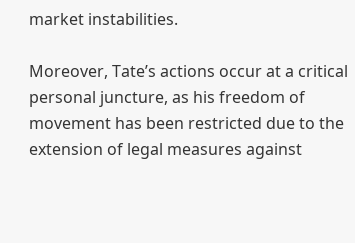market instabilities.

Moreover, Tate’s actions occur at a critical personal juncture, as his freedom of movement has been restricted due to the extension of legal measures against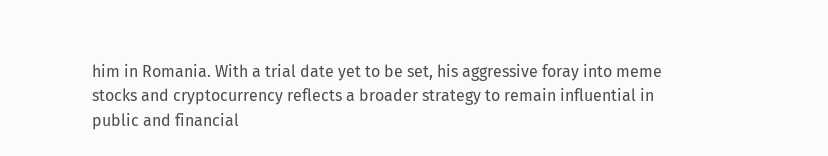him in Romania. With a trial date yet to be set, his aggressive foray into meme stocks and cryptocurrency reflects a broader strategy to remain influential in public and financial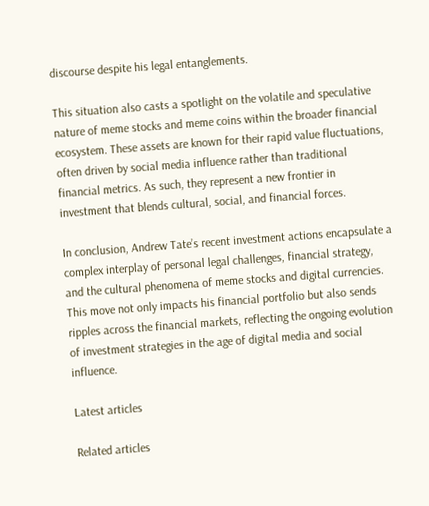discourse despite his legal entanglements.

This situation also casts a spotlight on the volatile and speculative nature of meme stocks and meme coins within the broader financial ecosystem. These assets are known for their rapid value fluctuations, often driven by social media influence rather than traditional financial metrics. As such, they represent a new frontier in investment that blends cultural, social, and financial forces.

In conclusion, Andrew Tate’s recent investment actions encapsulate a complex interplay of personal legal challenges, financial strategy, and the cultural phenomena of meme stocks and digital currencies. This move not only impacts his financial portfolio but also sends ripples across the financial markets, reflecting the ongoing evolution of investment strategies in the age of digital media and social influence.

Latest articles

Related articles